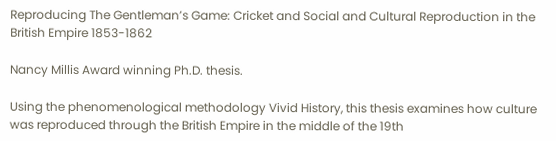Reproducing The Gentleman’s Game: Cricket and Social and Cultural Reproduction in the British Empire 1853-1862

Nancy Millis Award winning Ph.D. thesis.

Using the phenomenological methodology Vivid History, this thesis examines how culture was reproduced through the British Empire in the middle of the 19th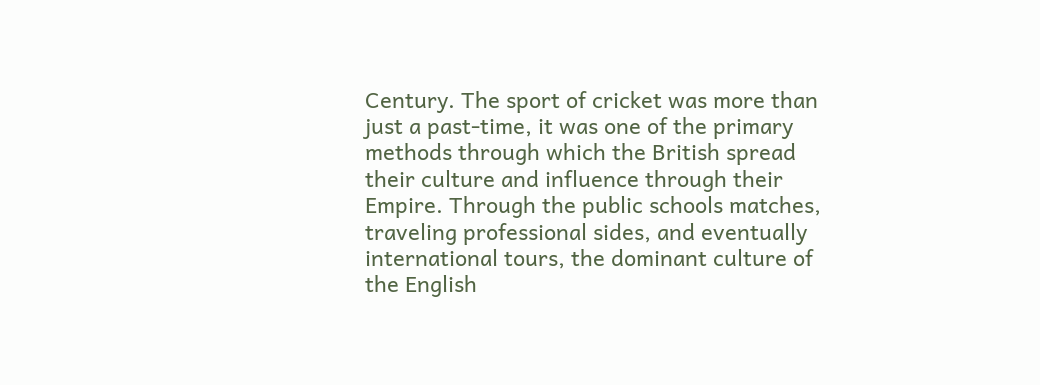Century. The sport of cricket was more than just a past-time, it was one of the primary methods through which the British spread their culture and influence through their Empire. Through the public schools matches, traveling professional sides, and eventually international tours, the dominant culture of the English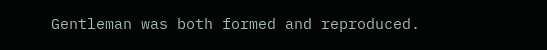Gentleman was both formed and reproduced.